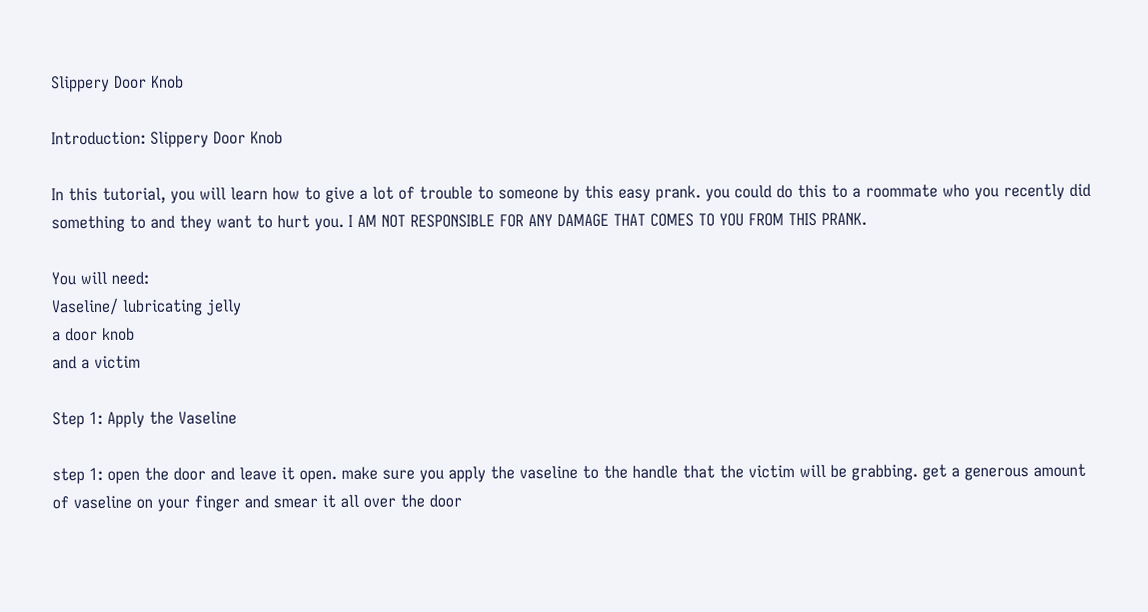Slippery Door Knob

Introduction: Slippery Door Knob

In this tutorial, you will learn how to give a lot of trouble to someone by this easy prank. you could do this to a roommate who you recently did something to and they want to hurt you. I AM NOT RESPONSIBLE FOR ANY DAMAGE THAT COMES TO YOU FROM THIS PRANK.

You will need:
Vaseline/ lubricating jelly
a door knob
and a victim

Step 1: Apply the Vaseline

step 1: open the door and leave it open. make sure you apply the vaseline to the handle that the victim will be grabbing. get a generous amount of vaseline on your finger and smear it all over the door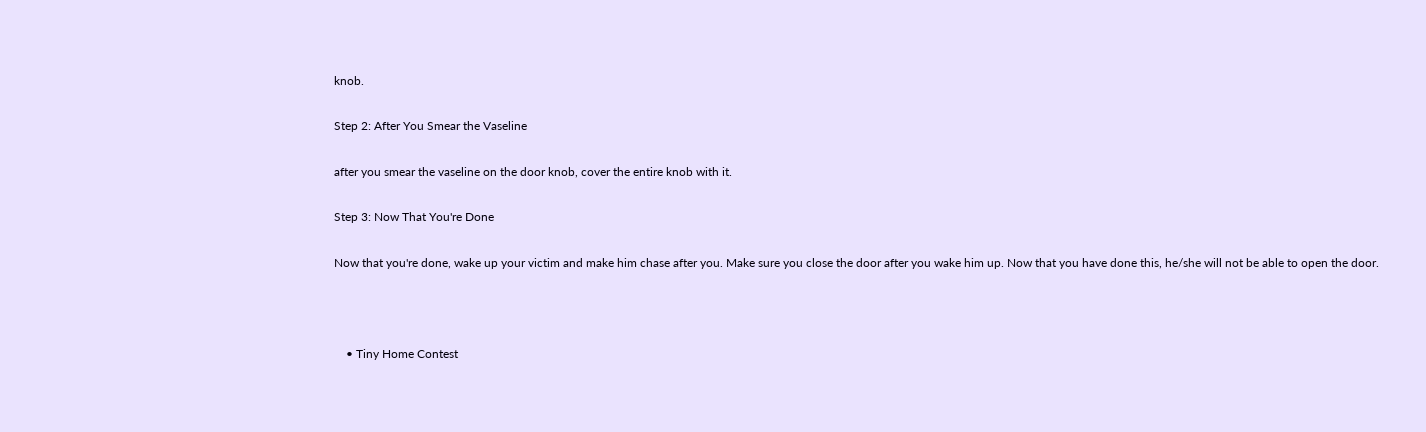knob.

Step 2: After You Smear the Vaseline

after you smear the vaseline on the door knob, cover the entire knob with it.

Step 3: Now That You're Done

Now that you're done, wake up your victim and make him chase after you. Make sure you close the door after you wake him up. Now that you have done this, he/she will not be able to open the door.



    • Tiny Home Contest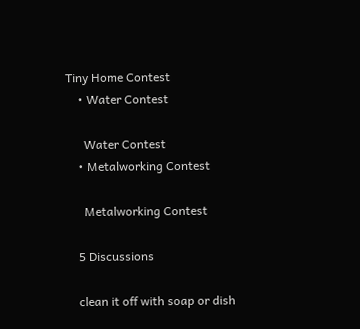Tiny Home Contest
    • Water Contest

      Water Contest
    • Metalworking Contest

      Metalworking Contest

    5 Discussions

    clean it off with soap or dish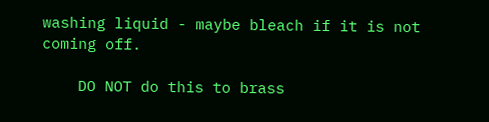washing liquid - maybe bleach if it is not coming off.

    DO NOT do this to brass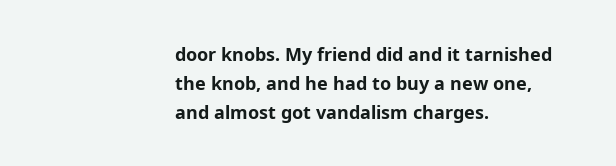door knobs. My friend did and it tarnished the knob, and he had to buy a new one, and almost got vandalism charges.